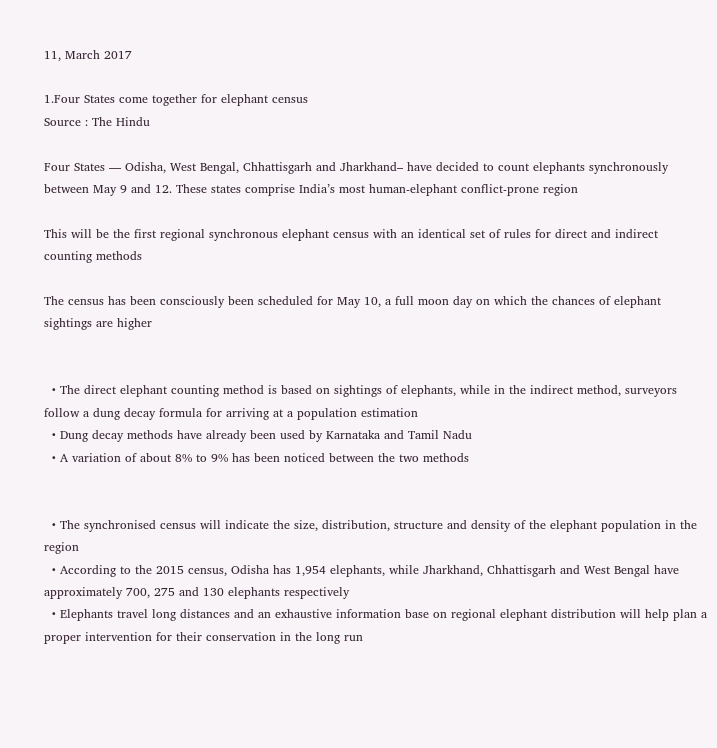11, March 2017

1.Four States come together for elephant census
Source : The Hindu

Four States — Odisha, West Bengal, Chhattisgarh and Jharkhand– have decided to count elephants synchronously between May 9 and 12. These states comprise India’s most human-elephant conflict-prone region

This will be the first regional synchronous elephant census with an identical set of rules for direct and indirect counting methods

The census has been consciously been scheduled for May 10, a full moon day on which the chances of elephant sightings are higher


  • The direct elephant counting method is based on sightings of elephants, while in the indirect method, surveyors follow a dung decay formula for arriving at a population estimation
  • Dung decay methods have already been used by Karnataka and Tamil Nadu
  • A variation of about 8% to 9% has been noticed between the two methods


  • The synchronised census will indicate the size, distribution, structure and density of the elephant population in the region
  • According to the 2015 census, Odisha has 1,954 elephants, while Jharkhand, Chhattisgarh and West Bengal have approximately 700, 275 and 130 elephants respectively
  • Elephants travel long distances and an exhaustive information base on regional elephant distribution will help plan a proper intervention for their conservation in the long run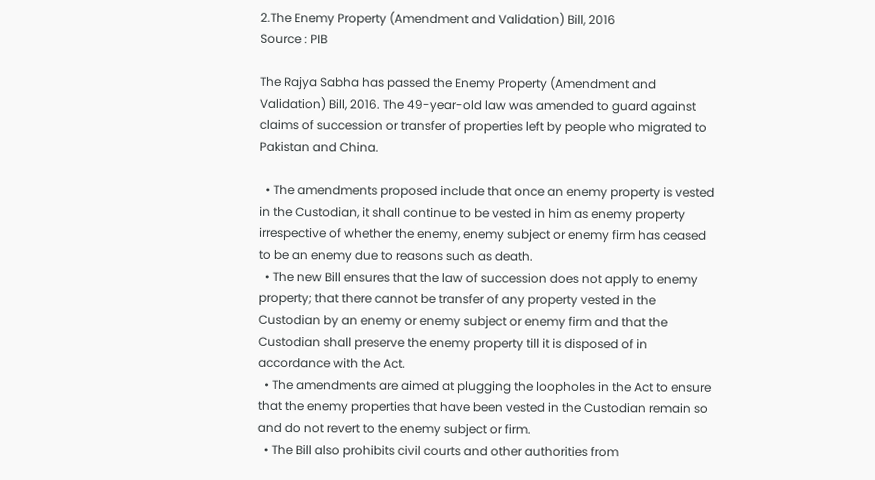2.The Enemy Property (Amendment and Validation) Bill, 2016
Source : PIB

The Rajya Sabha has passed the Enemy Property (Amendment and Validation) Bill, 2016. The 49-year-old law was amended to guard against claims of succession or transfer of properties left by people who migrated to Pakistan and China.

  • The amendments proposed include that once an enemy property is vested in the Custodian, it shall continue to be vested in him as enemy property irrespective of whether the enemy, enemy subject or enemy firm has ceased to be an enemy due to reasons such as death.
  • The new Bill ensures that the law of succession does not apply to enemy property; that there cannot be transfer of any property vested in the Custodian by an enemy or enemy subject or enemy firm and that the Custodian shall preserve the enemy property till it is disposed of in accordance with the Act.
  • The amendments are aimed at plugging the loopholes in the Act to ensure that the enemy properties that have been vested in the Custodian remain so and do not revert to the enemy subject or firm.
  • The Bill also prohibits civil courts and other authorities from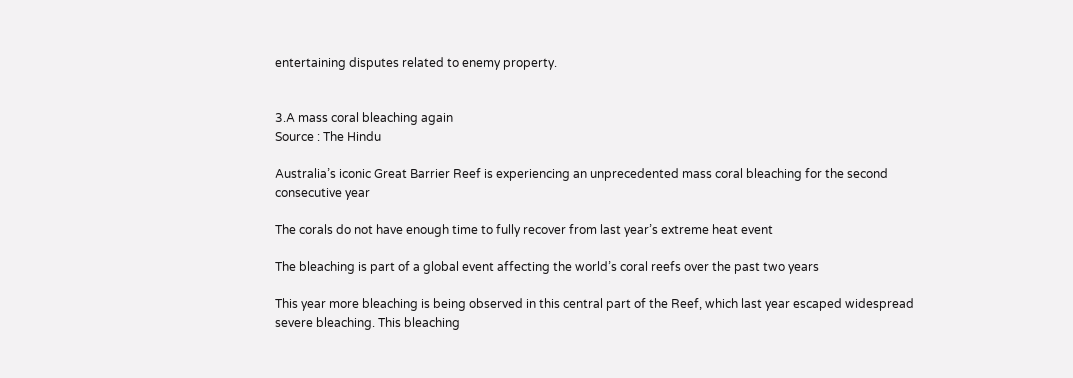entertaining disputes related to enemy property.


3.A mass coral bleaching again
Source : The Hindu

Australia’s iconic Great Barrier Reef is experiencing an unprecedented mass coral bleaching for the second consecutive year

The corals do not have enough time to fully recover from last year’s extreme heat event

The bleaching is part of a global event affecting the world’s coral reefs over the past two years

This year more bleaching is being observed in this central part of the Reef, which last year escaped widespread severe bleaching. This bleaching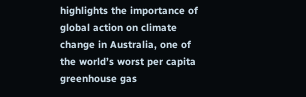highlights the importance of global action on climate change in Australia, one of the world’s worst per capita greenhouse gas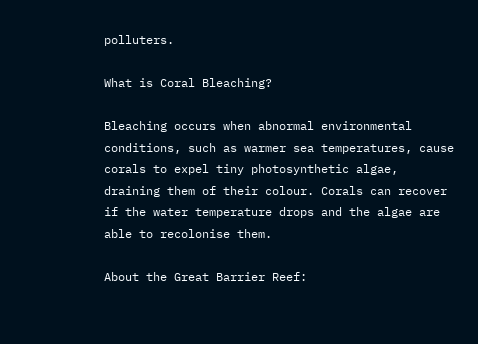polluters.

What is Coral Bleaching?

Bleaching occurs when abnormal environmental conditions, such as warmer sea temperatures, cause corals to expel tiny photosynthetic algae, draining them of their colour. Corals can recover if the water temperature drops and the algae are able to recolonise them.

About the Great Barrier Reef: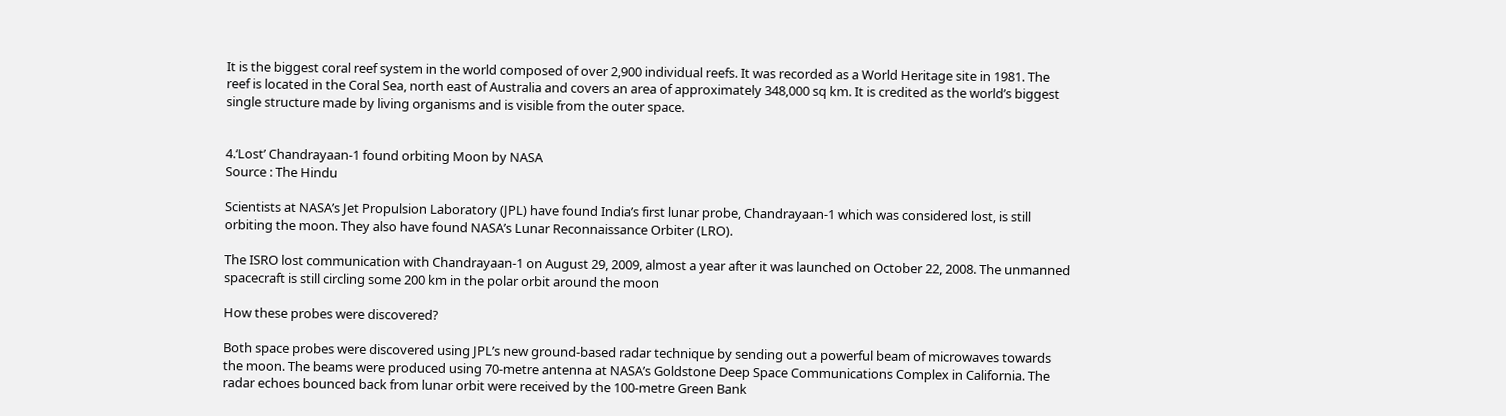It is the biggest coral reef system in the world composed of over 2,900 individual reefs. It was recorded as a World Heritage site in 1981. The reef is located in the Coral Sea, north east of Australia and covers an area of approximately 348,000 sq km. It is credited as the world’s biggest single structure made by living organisms and is visible from the outer space.


4.‘Lost’ Chandrayaan-1 found orbiting Moon by NASA
Source : The Hindu

Scientists at NASA’s Jet Propulsion Laboratory (JPL) have found India’s first lunar probe, Chandrayaan-1 which was considered lost, is still orbiting the moon. They also have found NASA’s Lunar Reconnaissance Orbiter (LRO).

The ISRO lost communication with Chandrayaan-1 on August 29, 2009, almost a year after it was launched on October 22, 2008. The unmanned spacecraft is still circling some 200 km in the polar orbit around the moon

How these probes were discovered?

Both space probes were discovered using JPL’s new ground-based radar technique by sending out a powerful beam of microwaves towards the moon. The beams were produced using 70-metre antenna at NASA’s Goldstone Deep Space Communications Complex in California. The radar echoes bounced back from lunar orbit were received by the 100-metre Green Bank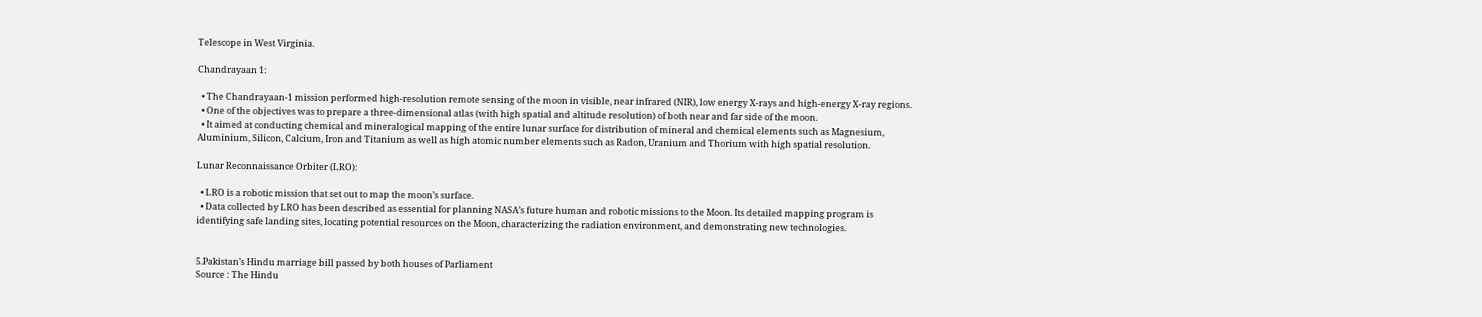Telescope in West Virginia.

Chandrayaan 1:

  • The Chandrayaan-1 mission performed high-resolution remote sensing of the moon in visible, near infrared (NIR), low energy X-rays and high-energy X-ray regions.
  • One of the objectives was to prepare a three-dimensional atlas (with high spatial and altitude resolution) of both near and far side of the moon.
  • It aimed at conducting chemical and mineralogical mapping of the entire lunar surface for distribution of mineral and chemical elements such as Magnesium, Aluminium, Silicon, Calcium, Iron and Titanium as well as high atomic number elements such as Radon, Uranium and Thorium with high spatial resolution.

Lunar Reconnaissance Orbiter (LRO):

  • LRO is a robotic mission that set out to map the moon’s surface.
  • Data collected by LRO has been described as essential for planning NASA’s future human and robotic missions to the Moon. Its detailed mapping program is identifying safe landing sites, locating potential resources on the Moon, characterizing the radiation environment, and demonstrating new technologies.


5.Pakistan’s Hindu marriage bill passed by both houses of Parliament
Source : The Hindu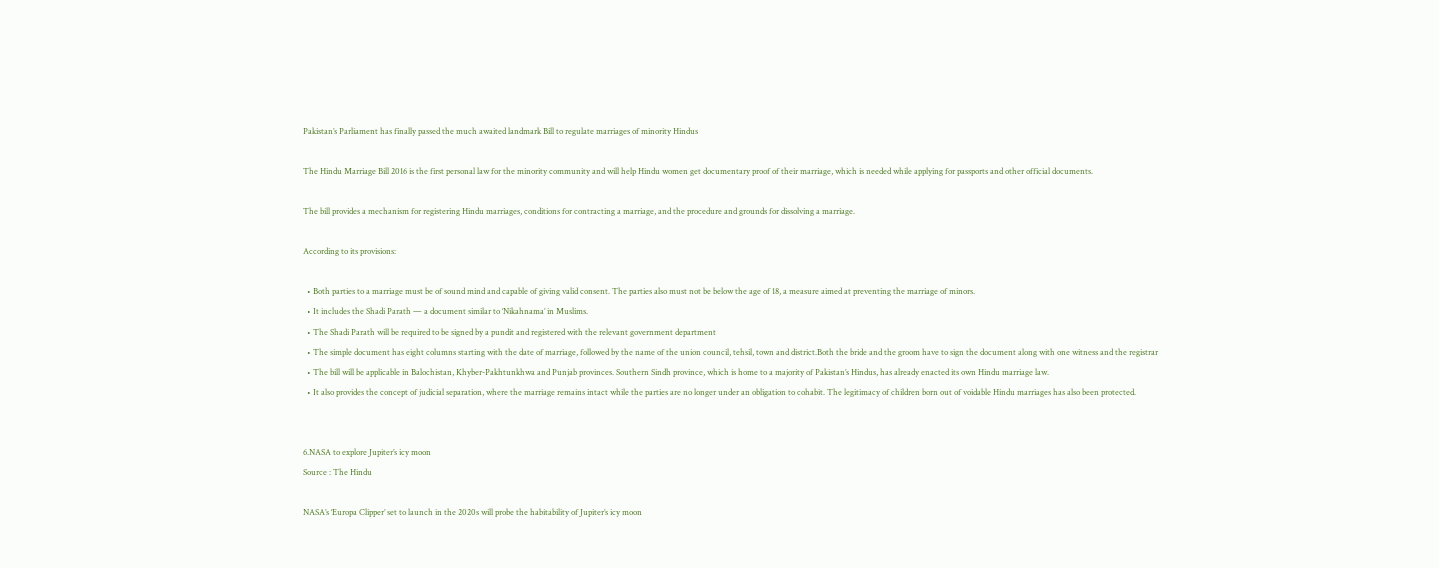Pakistan’s Parliament has finally passed the much awaited landmark Bill to regulate marriages of minority Hindus

The Hindu Marriage Bill 2016 is the first personal law for the minority community and will help Hindu women get documentary proof of their marriage, which is needed while applying for passports and other official documents.

The bill provides a mechanism for registering Hindu marriages, conditions for contracting a marriage, and the procedure and grounds for dissolving a marriage.

According to its provisions:

  • Both parties to a marriage must be of sound mind and capable of giving valid consent. The parties also must not be below the age of 18, a measure aimed at preventing the marriage of minors.
  • It includes the Shadi Parath — a document similar to ‘Nikahnama’ in Muslims.
  • The Shadi Parath will be required to be signed by a pundit and registered with the relevant government department
  • The simple document has eight columns starting with the date of marriage, followed by the name of the union council, tehsil, town and district.Both the bride and the groom have to sign the document along with one witness and the registrar
  • The bill will be applicable in Balochistan, Khyber-Pakhtunkhwa and Punjab provinces. Southern Sindh province, which is home to a majority of Pakistan’s Hindus, has already enacted its own Hindu marriage law.
  • It also provides the concept of judicial separation, where the marriage remains intact while the parties are no longer under an obligation to cohabit. The legitimacy of children born out of voidable Hindu marriages has also been protected.


6.NASA to explore Jupiter’s icy moon
Source : The Hindu

NASA’s ‘Europa Clipper’ set to launch in the 2020s will probe the habitability of Jupiter’s icy moon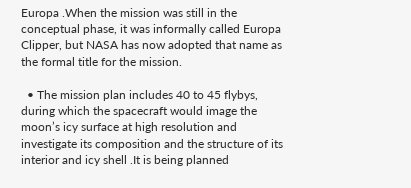Europa .When the mission was still in the conceptual phase, it was informally called Europa Clipper, but NASA has now adopted that name as the formal title for the mission.

  • The mission plan includes 40 to 45 flybys, during which the spacecraft would image the moon’s icy surface at high resolution and investigate its composition and the structure of its interior and icy shell .It is being planned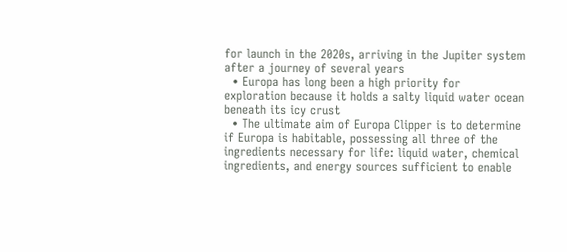for launch in the 2020s, arriving in the Jupiter system after a journey of several years
  • Europa has long been a high priority for exploration because it holds a salty liquid water ocean beneath its icy crust
  • The ultimate aim of Europa Clipper is to determine if Europa is habitable, possessing all three of the ingredients necessary for life: liquid water, chemical ingredients, and energy sources sufficient to enable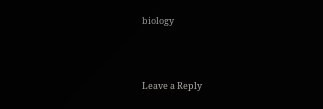biology



Leave a Reply